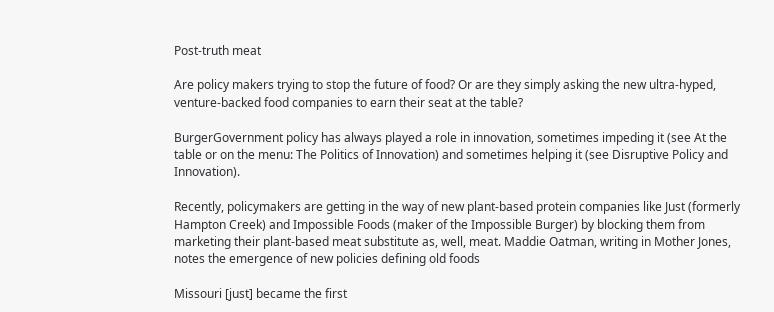Post-truth meat

Are policy makers trying to stop the future of food? Or are they simply asking the new ultra-hyped, venture-backed food companies to earn their seat at the table?

BurgerGovernment policy has always played a role in innovation, sometimes impeding it (see At the table or on the menu: The Politics of Innovation) and sometimes helping it (see Disruptive Policy and Innovation).

Recently, policymakers are getting in the way of new plant-based protein companies like Just (formerly Hampton Creek) and Impossible Foods (maker of the Impossible Burger) by blocking them from marketing their plant-based meat substitute as, well, meat. Maddie Oatman, writing in Mother Jones, notes the emergence of new policies defining old foods

Missouri [just] became the first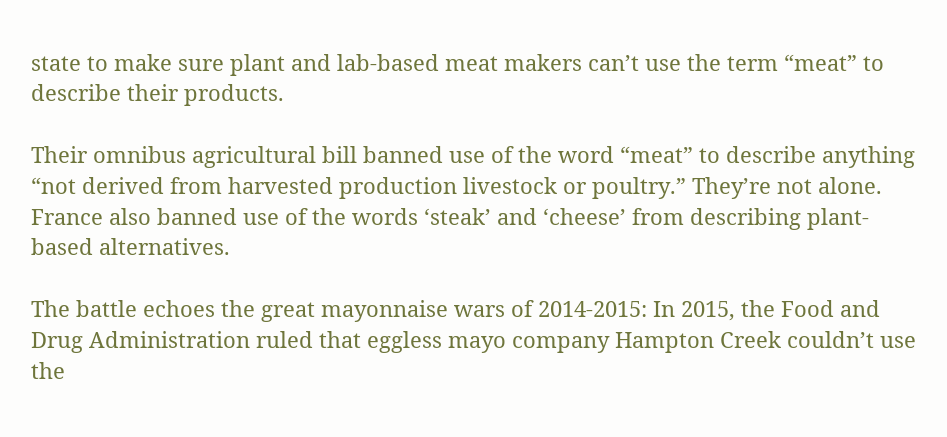state to make sure plant and lab-based meat makers can’t use the term “meat” to describe their products.

Their omnibus agricultural bill banned use of the word “meat” to describe anything “not derived from harvested production livestock or poultry.” They’re not alone. France also banned use of the words ‘steak’ and ‘cheese’ from describing plant-based alternatives.

The battle echoes the great mayonnaise wars of 2014-2015: In 2015, the Food and Drug Administration ruled that eggless mayo company Hampton Creek couldn’t use the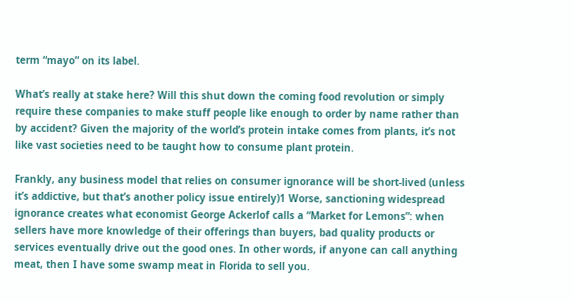term “mayo” on its label.

What’s really at stake here? Will this shut down the coming food revolution or simply require these companies to make stuff people like enough to order by name rather than by accident? Given the majority of the world’s protein intake comes from plants, it’s not like vast societies need to be taught how to consume plant protein.

Frankly, any business model that relies on consumer ignorance will be short-lived (unless it’s addictive, but that’s another policy issue entirely)1 Worse, sanctioning widespread ignorance creates what economist George Ackerlof calls a “Market for Lemons”: when sellers have more knowledge of their offerings than buyers, bad quality products or services eventually drive out the good ones. In other words, if anyone can call anything meat, then I have some swamp meat in Florida to sell you.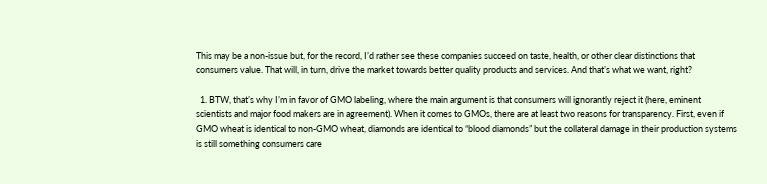This may be a non-issue but, for the record, I’d rather see these companies succeed on taste, health, or other clear distinctions that consumers value. That will, in turn, drive the market towards better quality products and services. And that’s what we want, right?

  1. BTW, that’s why I’m in favor of GMO labeling, where the main argument is that consumers will ignorantly reject it (here, eminent scientists and major food makers are in agreement). When it comes to GMOs, there are at least two reasons for transparency. First, even if GMO wheat is identical to non-GMO wheat, diamonds are identical to “blood diamonds” but the collateral damage in their production systems is still something consumers care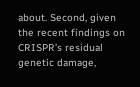about. Second, given the recent findings on CRISPR’s residual genetic damage,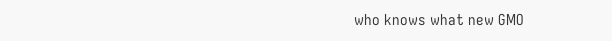who knows what new GMO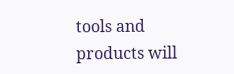tools and products will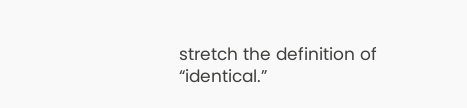stretch the definition of “identical.”